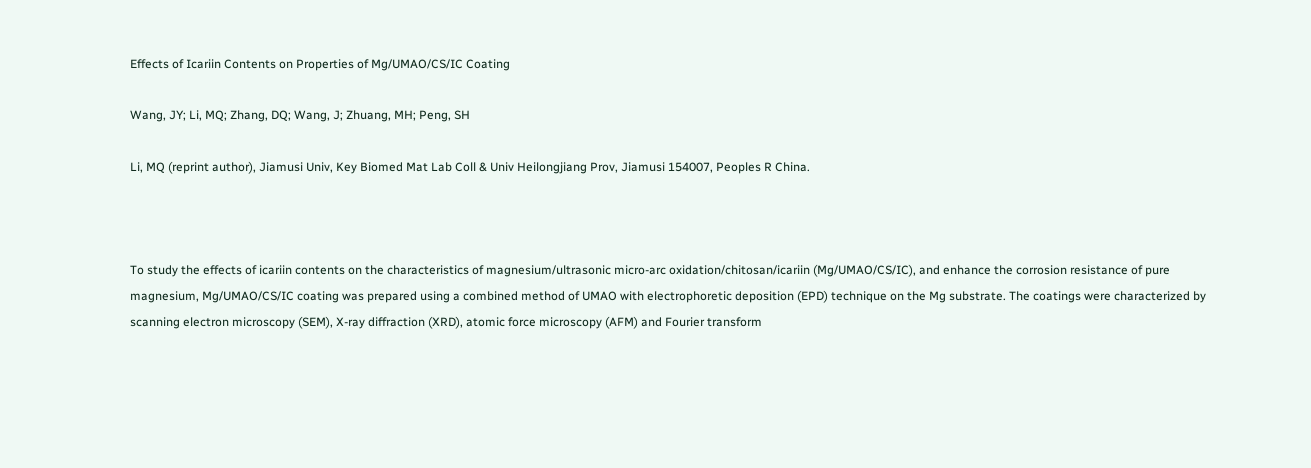Effects of Icariin Contents on Properties of Mg/UMAO/CS/IC Coating

Wang, JY; Li, MQ; Zhang, DQ; Wang, J; Zhuang, MH; Peng, SH

Li, MQ (reprint author), Jiamusi Univ, Key Biomed Mat Lab Coll & Univ Heilongjiang Prov, Jiamusi 154007, Peoples R China.



To study the effects of icariin contents on the characteristics of magnesium/ultrasonic micro-arc oxidation/chitosan/icariin (Mg/UMAO/CS/IC), and enhance the corrosion resistance of pure magnesium, Mg/UMAO/CS/IC coating was prepared using a combined method of UMAO with electrophoretic deposition (EPD) technique on the Mg substrate. The coatings were characterized by scanning electron microscopy (SEM), X-ray diffraction (XRD), atomic force microscopy (AFM) and Fourier transform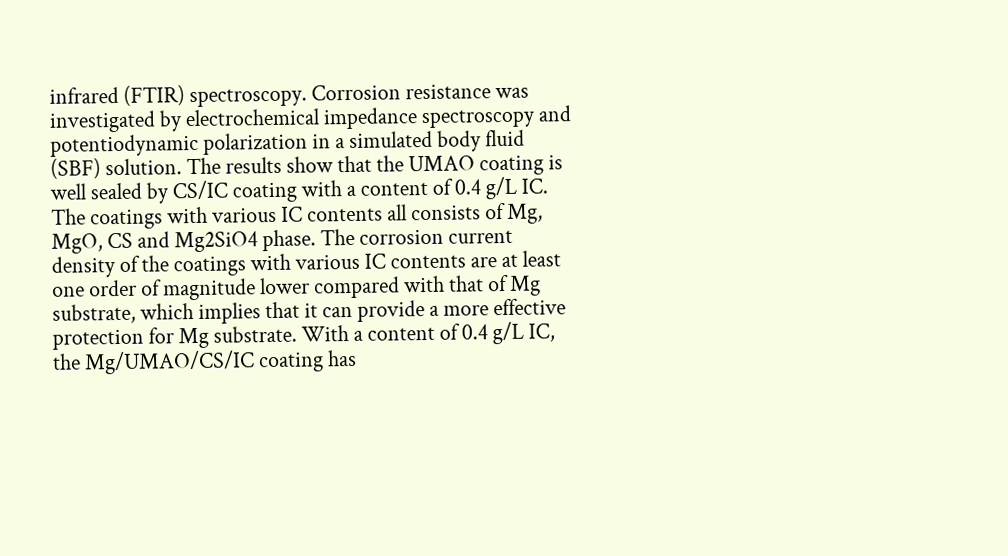infrared (FTIR) spectroscopy. Corrosion resistance was investigated by electrochemical impedance spectroscopy and potentiodynamic polarization in a simulated body fluid (SBF) solution. The results show that the UMAO coating is well sealed by CS/IC coating with a content of 0.4 g/L IC. The coatings with various IC contents all consists of Mg, MgO, CS and Mg2SiO4 phase. The corrosion current density of the coatings with various IC contents are at least one order of magnitude lower compared with that of Mg substrate, which implies that it can provide a more effective protection for Mg substrate. With a content of 0.4 g/L IC, the Mg/UMAO/CS/IC coating has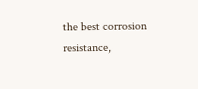the best corrosion resistance,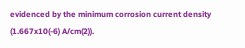evidenced by the minimum corrosion current density (1.667x10(-6) A/cm(2)).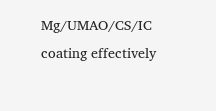Mg/UMAO/CS/IC coating effectively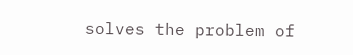solves the problem of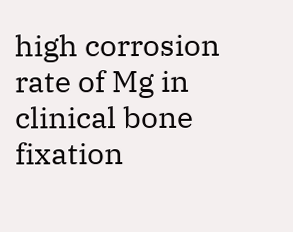high corrosion rate of Mg in clinical bone fixation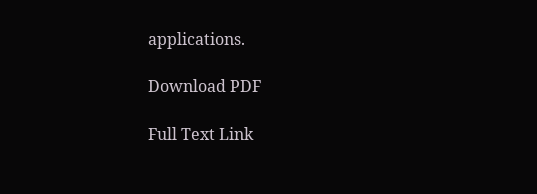applications.

Download PDF

Full Text Link